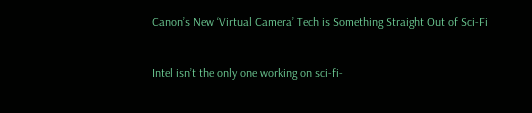Canon’s New ‘Virtual Camera’ Tech is Something Straight Out of Sci-Fi

Intel isn’t the only one working on sci-fi-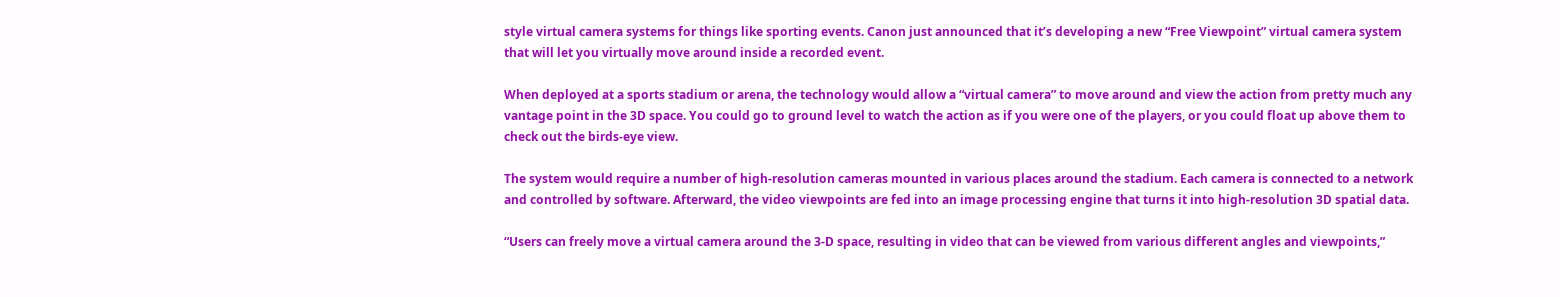style virtual camera systems for things like sporting events. Canon just announced that it’s developing a new “Free Viewpoint” virtual camera system that will let you virtually move around inside a recorded event.

When deployed at a sports stadium or arena, the technology would allow a “virtual camera” to move around and view the action from pretty much any vantage point in the 3D space. You could go to ground level to watch the action as if you were one of the players, or you could float up above them to check out the birds-eye view.

The system would require a number of high-resolution cameras mounted in various places around the stadium. Each camera is connected to a network and controlled by software. Afterward, the video viewpoints are fed into an image processing engine that turns it into high-resolution 3D spatial data.

“Users can freely move a virtual camera around the 3-D space, resulting in video that can be viewed from various different angles and viewpoints,”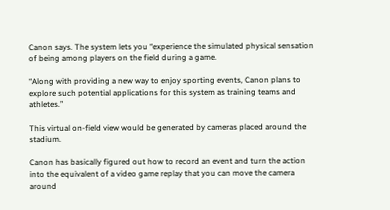Canon says. The system lets you “experience the simulated physical sensation of being among players on the field during a game.

“Along with providing a new way to enjoy sporting events, Canon plans to explore such potential applications for this system as training teams and athletes.”

This virtual on-field view would be generated by cameras placed around the stadium.

Canon has basically figured out how to record an event and turn the action into the equivalent of a video game replay that you can move the camera around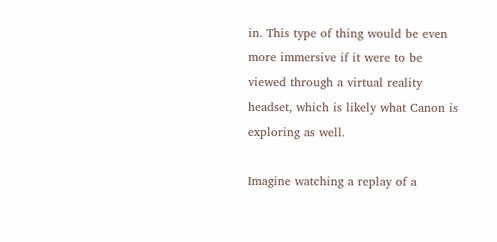in. This type of thing would be even more immersive if it were to be viewed through a virtual reality headset, which is likely what Canon is exploring as well.

Imagine watching a replay of a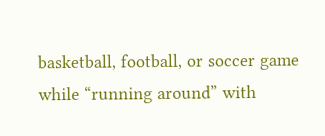basketball, football, or soccer game while “running around” with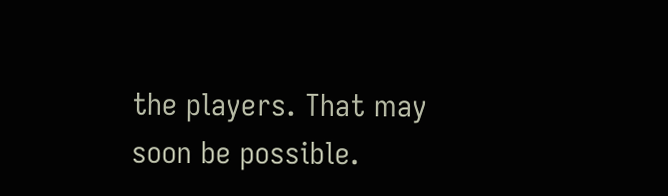the players. That may soon be possible.